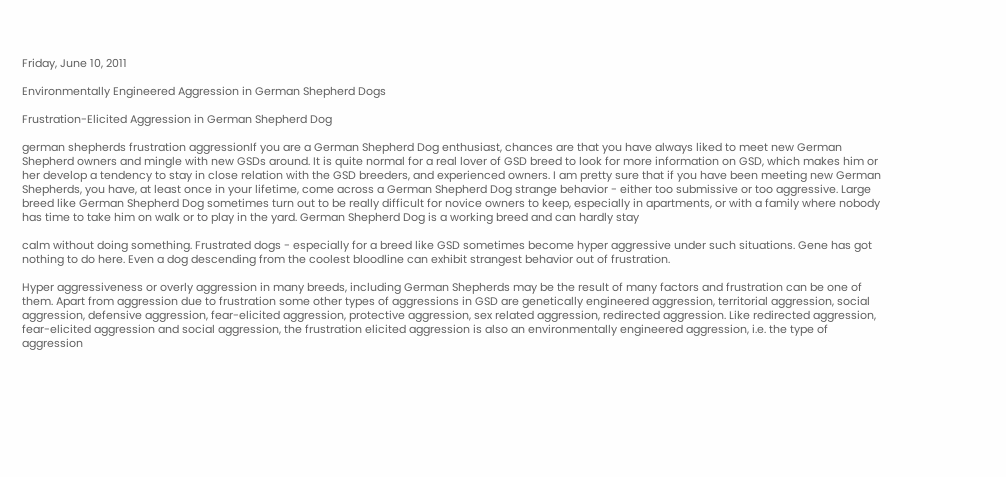Friday, June 10, 2011

Environmentally Engineered Aggression in German Shepherd Dogs

Frustration-Elicited Aggression in German Shepherd Dog

german shepherds frustration aggressionIf you are a German Shepherd Dog enthusiast, chances are that you have always liked to meet new German Shepherd owners and mingle with new GSDs around. It is quite normal for a real lover of GSD breed to look for more information on GSD, which makes him or her develop a tendency to stay in close relation with the GSD breeders, and experienced owners. I am pretty sure that if you have been meeting new German Shepherds, you have, at least once in your lifetime, come across a German Shepherd Dog strange behavior - either too submissive or too aggressive. Large breed like German Shepherd Dog sometimes turn out to be really difficult for novice owners to keep, especially in apartments, or with a family where nobody has time to take him on walk or to play in the yard. German Shepherd Dog is a working breed and can hardly stay

calm without doing something. Frustrated dogs - especially for a breed like GSD sometimes become hyper aggressive under such situations. Gene has got nothing to do here. Even a dog descending from the coolest bloodline can exhibit strangest behavior out of frustration.

Hyper aggressiveness or overly aggression in many breeds, including German Shepherds may be the result of many factors and frustration can be one of them. Apart from aggression due to frustration some other types of aggressions in GSD are genetically engineered aggression, territorial aggression, social aggression, defensive aggression, fear-elicited aggression, protective aggression, sex related aggression, redirected aggression. Like redirected aggression, fear-elicited aggression and social aggression, the frustration elicited aggression is also an environmentally engineered aggression, i.e. the type of aggression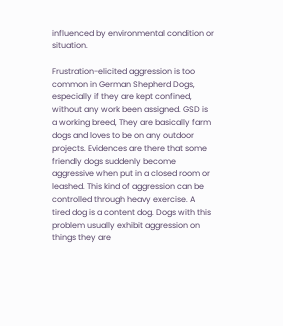influenced by environmental condition or situation.

Frustration-elicited aggression is too common in German Shepherd Dogs, especially if they are kept confined, without any work been assigned. GSD is a working breed, They are basically farm dogs and loves to be on any outdoor projects. Evidences are there that some friendly dogs suddenly become aggressive when put in a closed room or leashed. This kind of aggression can be controlled through heavy exercise. A tired dog is a content dog. Dogs with this problem usually exhibit aggression on things they are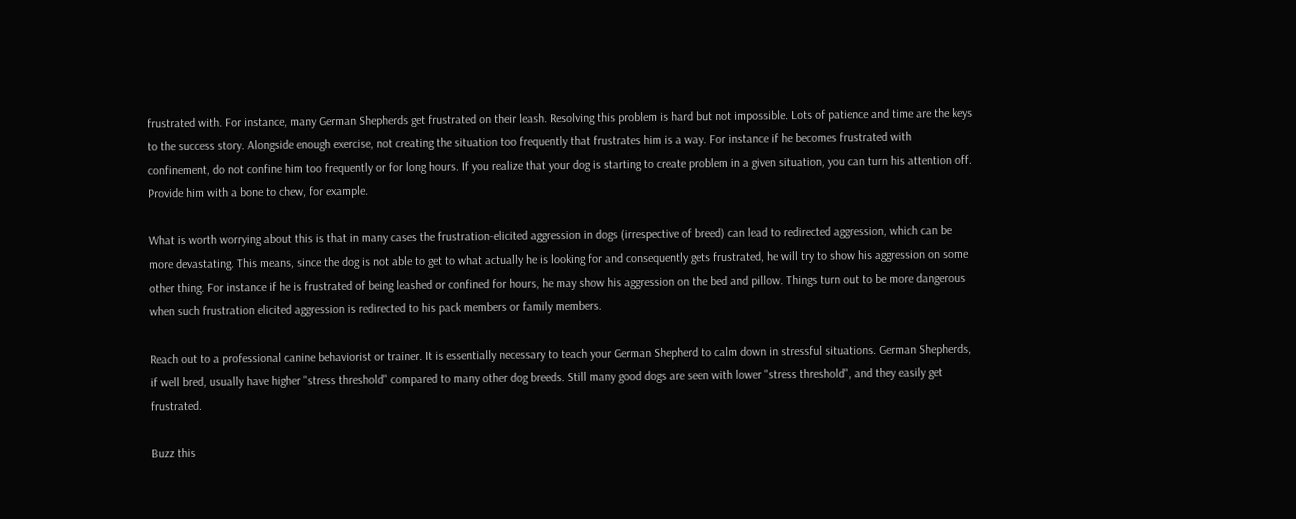frustrated with. For instance, many German Shepherds get frustrated on their leash. Resolving this problem is hard but not impossible. Lots of patience and time are the keys to the success story. Alongside enough exercise, not creating the situation too frequently that frustrates him is a way. For instance if he becomes frustrated with confinement, do not confine him too frequently or for long hours. If you realize that your dog is starting to create problem in a given situation, you can turn his attention off. Provide him with a bone to chew, for example.

What is worth worrying about this is that in many cases the frustration-elicited aggression in dogs (irrespective of breed) can lead to redirected aggression, which can be more devastating. This means, since the dog is not able to get to what actually he is looking for and consequently gets frustrated, he will try to show his aggression on some other thing. For instance if he is frustrated of being leashed or confined for hours, he may show his aggression on the bed and pillow. Things turn out to be more dangerous when such frustration elicited aggression is redirected to his pack members or family members.

Reach out to a professional canine behaviorist or trainer. It is essentially necessary to teach your German Shepherd to calm down in stressful situations. German Shepherds, if well bred, usually have higher "stress threshold" compared to many other dog breeds. Still many good dogs are seen with lower "stress threshold", and they easily get frustrated.

Buzz this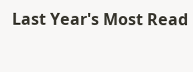Last Year's Most Read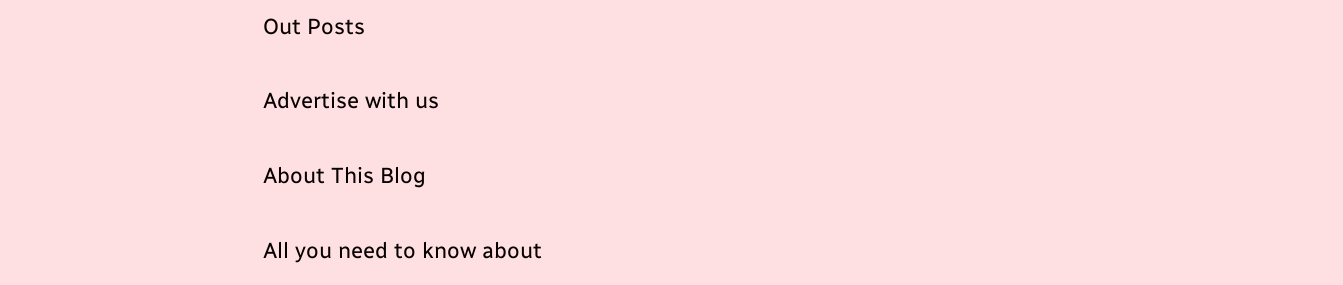Out Posts

Advertise with us

About This Blog

All you need to know about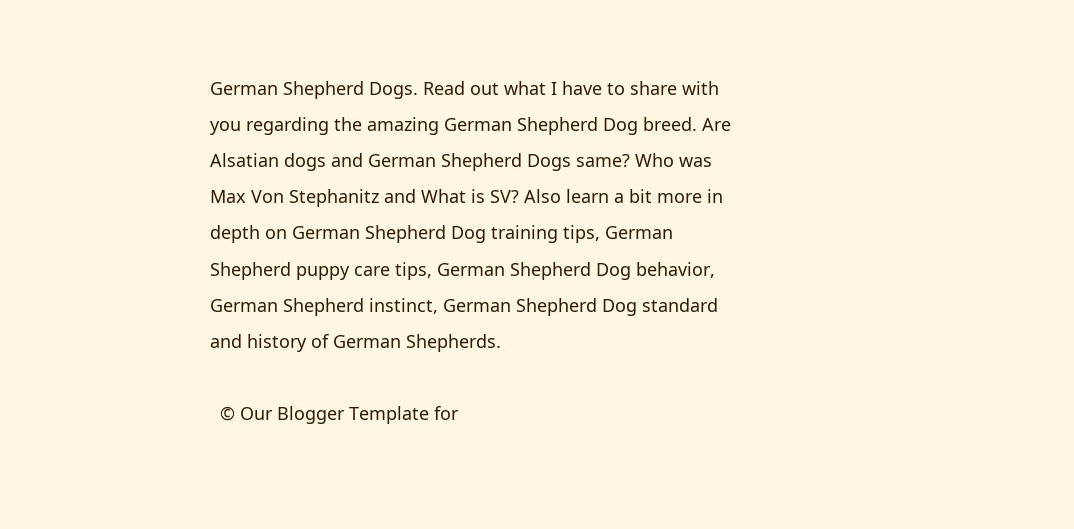German Shepherd Dogs. Read out what I have to share with you regarding the amazing German Shepherd Dog breed. Are Alsatian dogs and German Shepherd Dogs same? Who was Max Von Stephanitz and What is SV? Also learn a bit more in depth on German Shepherd Dog training tips, German Shepherd puppy care tips, German Shepherd Dog behavior, German Shepherd instinct, German Shepherd Dog standard and history of German Shepherds.

  © Our Blogger Template for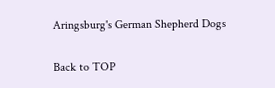Aringsburg's German Shepherd Dogs

Back to TOP